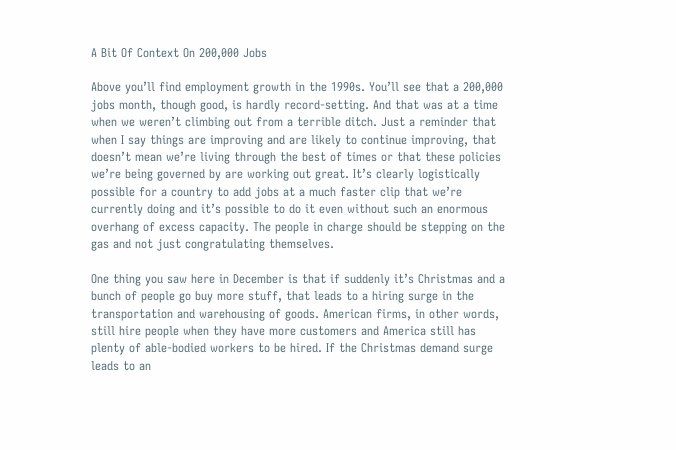A Bit Of Context On 200,000 Jobs

Above you’ll find employment growth in the 1990s. You’ll see that a 200,000 jobs month, though good, is hardly record-setting. And that was at a time when we weren’t climbing out from a terrible ditch. Just a reminder that when I say things are improving and are likely to continue improving, that doesn’t mean we’re living through the best of times or that these policies we’re being governed by are working out great. It’s clearly logistically possible for a country to add jobs at a much faster clip that we’re currently doing and it’s possible to do it even without such an enormous overhang of excess capacity. The people in charge should be stepping on the gas and not just congratulating themselves.

One thing you saw here in December is that if suddenly it’s Christmas and a bunch of people go buy more stuff, that leads to a hiring surge in the transportation and warehousing of goods. American firms, in other words, still hire people when they have more customers and America still has plenty of able-bodied workers to be hired. If the Christmas demand surge leads to an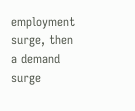employment surge, then a demand surge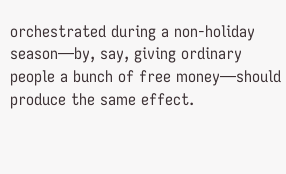orchestrated during a non-holiday season—by, say, giving ordinary people a bunch of free money—should produce the same effect.